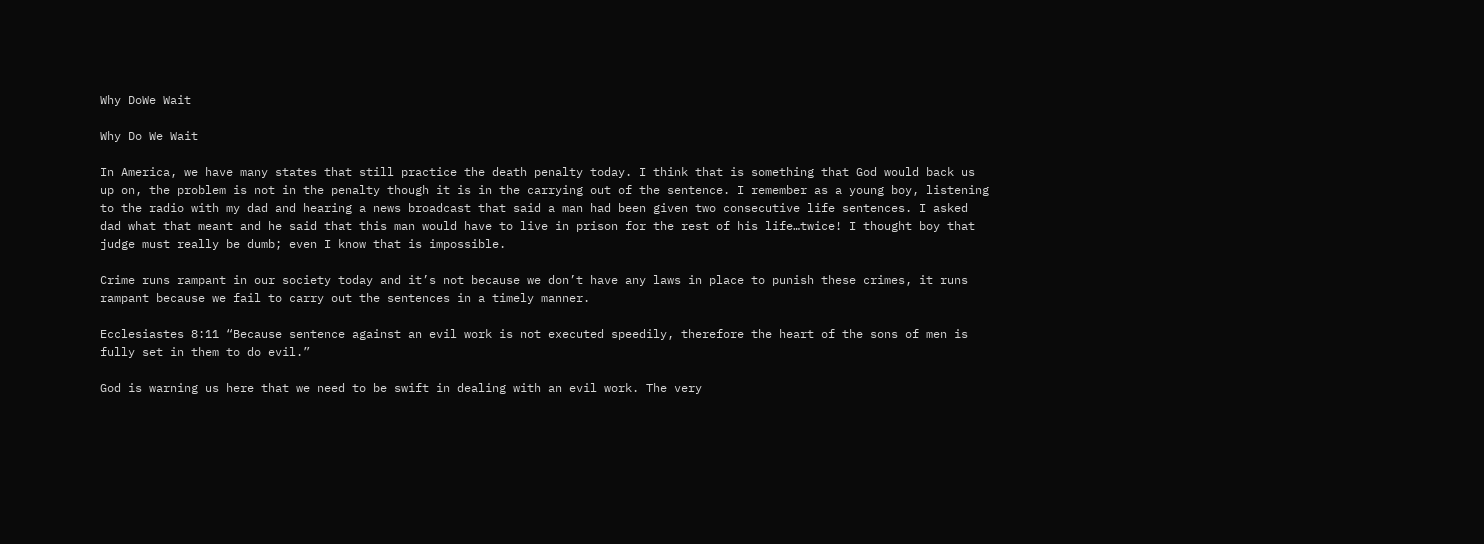Why DoWe Wait

Why Do We Wait

In America, we have many states that still practice the death penalty today. I think that is something that God would back us up on, the problem is not in the penalty though it is in the carrying out of the sentence. I remember as a young boy, listening to the radio with my dad and hearing a news broadcast that said a man had been given two consecutive life sentences. I asked dad what that meant and he said that this man would have to live in prison for the rest of his life…twice! I thought boy that judge must really be dumb; even I know that is impossible.

Crime runs rampant in our society today and it’s not because we don’t have any laws in place to punish these crimes, it runs rampant because we fail to carry out the sentences in a timely manner.

Ecclesiastes 8:11 “Because sentence against an evil work is not executed speedily, therefore the heart of the sons of men is fully set in them to do evil.”

God is warning us here that we need to be swift in dealing with an evil work. The very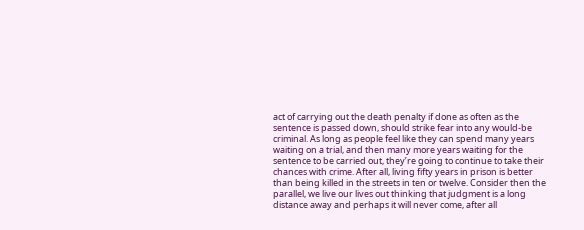act of carrying out the death penalty if done as often as the sentence is passed down, should strike fear into any would-be criminal. As long as people feel like they can spend many years waiting on a trial, and then many more years waiting for the sentence to be carried out, they’re going to continue to take their chances with crime. After all, living fifty years in prison is better than being killed in the streets in ten or twelve. Consider then the parallel, we live our lives out thinking that judgment is a long distance away and perhaps it will never come, after all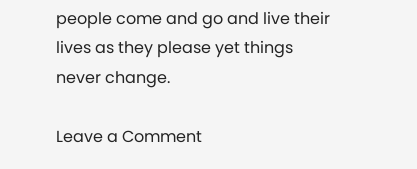people come and go and live their lives as they please yet things never change.

Leave a Comment